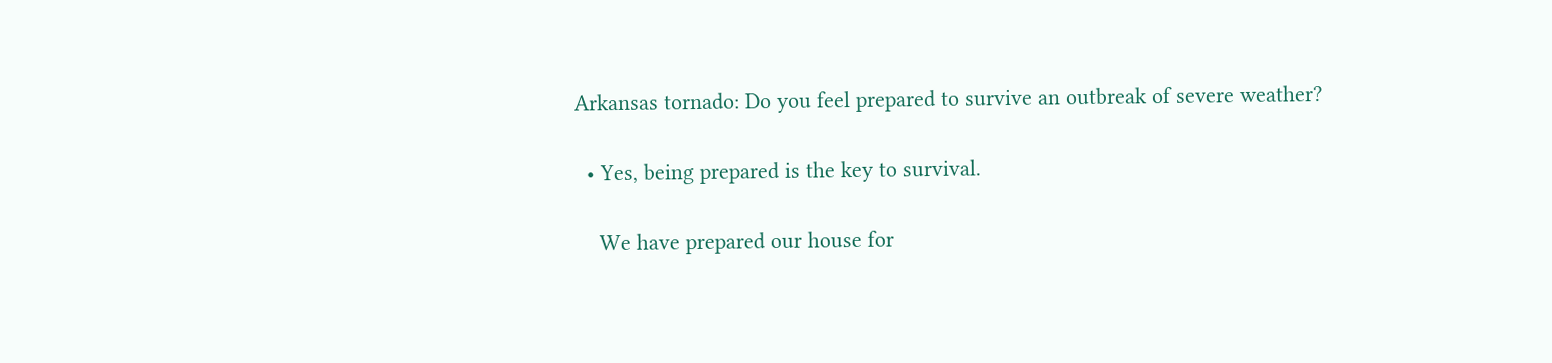Arkansas tornado: Do you feel prepared to survive an outbreak of severe weather?

  • Yes, being prepared is the key to survival.

    We have prepared our house for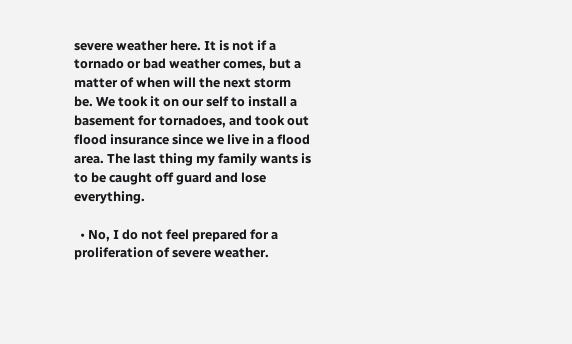severe weather here. It is not if a tornado or bad weather comes, but a matter of when will the next storm be. We took it on our self to install a basement for tornadoes, and took out flood insurance since we live in a flood area. The last thing my family wants is to be caught off guard and lose everything.

  • No, I do not feel prepared for a proliferation of severe weather.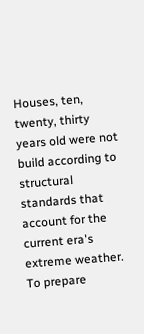Houses, ten, twenty, thirty years old were not build according to structural standards that account for the current era's extreme weather. To prepare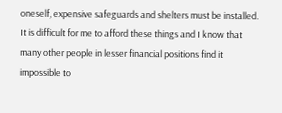oneself, expensive safeguards and shelters must be installed. It is difficult for me to afford these things and I know that many other people in lesser financial positions find it impossible to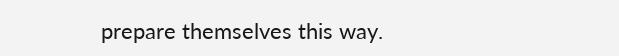prepare themselves this way.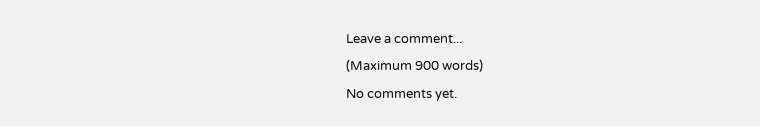Leave a comment...
(Maximum 900 words)
No comments yet.